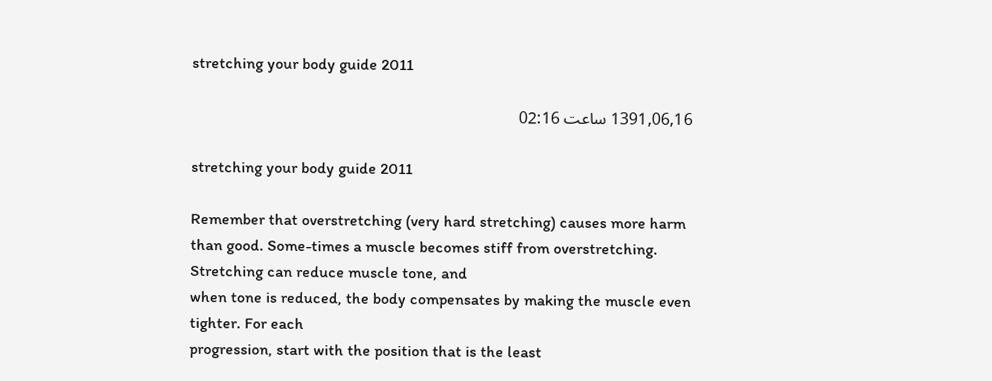stretching your body guide 2011

1391,06,16 ساعت 02:16

stretching your body guide 2011

Remember that overstretching (very hard stretching) causes more harm than good. Some-times a muscle becomes stiff from overstretching. Stretching can reduce muscle tone, and
when tone is reduced, the body compensates by making the muscle even tighter. For each
progression, start with the position that is the least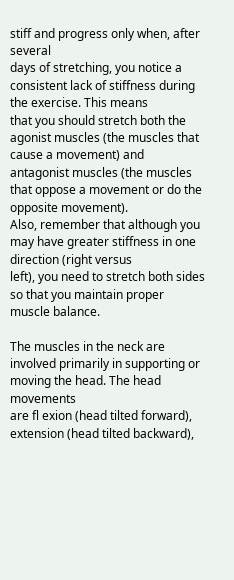stiff and progress only when, after several
days of stretching, you notice a consistent lack of stiffness during the exercise. This means
that you should stretch both the agonist muscles (the muscles that cause a movement) and
antagonist muscles (the muscles that oppose a movement or do the opposite movement).
Also, remember that although you may have greater stiffness in one direction (right versus
left), you need to stretch both sides so that you maintain proper muscle balance.

The muscles in the neck are involved primarily in supporting or moving the head. The head movements
are fl exion (head tilted forward), extension (head tilted backward),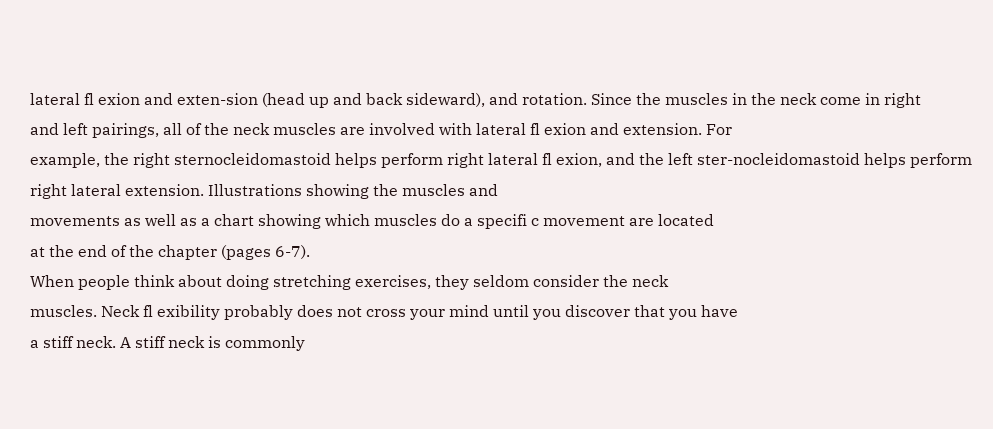lateral fl exion and exten-sion (head up and back sideward), and rotation. Since the muscles in the neck come in right
and left pairings, all of the neck muscles are involved with lateral fl exion and extension. For
example, the right sternocleidomastoid helps perform right lateral fl exion, and the left ster-nocleidomastoid helps perform right lateral extension. Illustrations showing the muscles and
movements as well as a chart showing which muscles do a specifi c movement are located
at the end of the chapter (pages 6-7).
When people think about doing stretching exercises, they seldom consider the neck
muscles. Neck fl exibility probably does not cross your mind until you discover that you have
a stiff neck. A stiff neck is commonly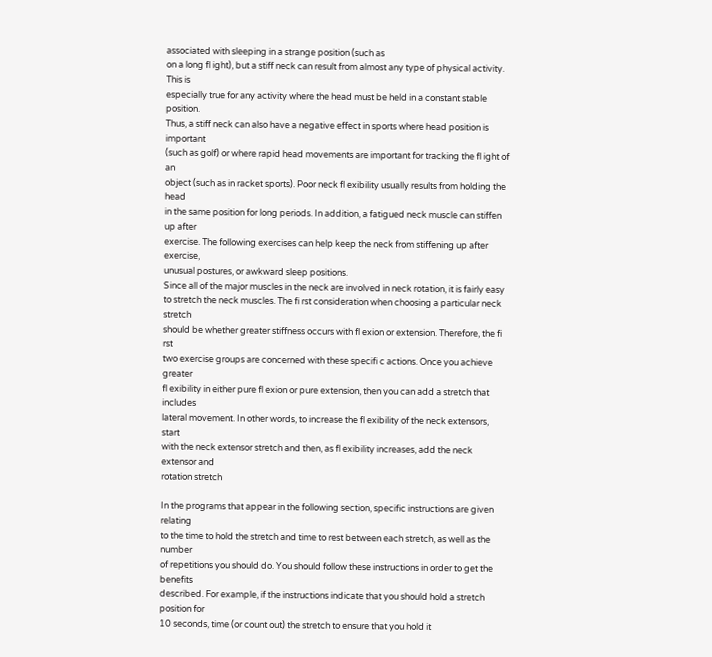associated with sleeping in a strange position (such as
on a long fl ight), but a stiff neck can result from almost any type of physical activity. This is
especially true for any activity where the head must be held in a constant stable position.
Thus, a stiff neck can also have a negative effect in sports where head position is important
(such as golf) or where rapid head movements are important for tracking the fl ight of an
object (such as in racket sports). Poor neck fl exibility usually results from holding the head
in the same position for long periods. In addition, a fatigued neck muscle can stiffen up after
exercise. The following exercises can help keep the neck from stiffening up after exercise,
unusual postures, or awkward sleep positions.
Since all of the major muscles in the neck are involved in neck rotation, it is fairly easy
to stretch the neck muscles. The fi rst consideration when choosing a particular neck stretch
should be whether greater stiffness occurs with fl exion or extension. Therefore, the fi rst
two exercise groups are concerned with these specifi c actions. Once you achieve greater
fl exibility in either pure fl exion or pure extension, then you can add a stretch that includes
lateral movement. In other words, to increase the fl exibility of the neck extensors, start
with the neck extensor stretch and then, as fl exibility increases, add the neck extensor and
rotation stretch

In the programs that appear in the following section, specific instructions are given relating
to the time to hold the stretch and time to rest between each stretch, as well as the number
of repetitions you should do. You should follow these instructions in order to get the benefits
described. For example, if the instructions indicate that you should hold a stretch position for
10 seconds, time (or count out) the stretch to ensure that you hold it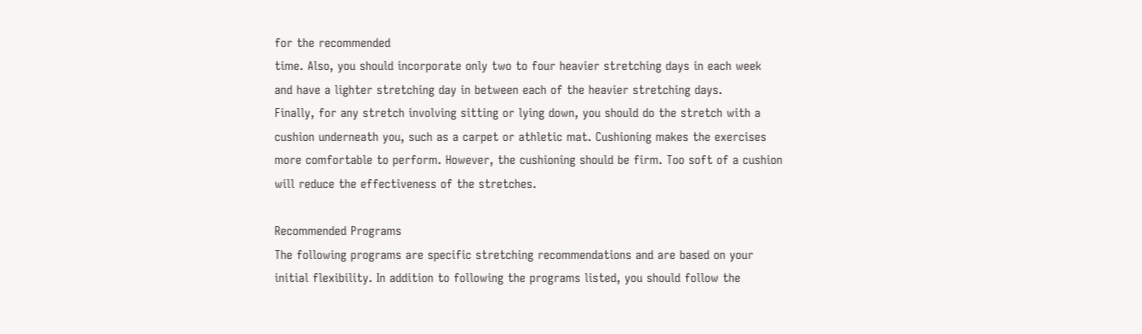for the recommended
time. Also, you should incorporate only two to four heavier stretching days in each week
and have a lighter stretching day in between each of the heavier stretching days.
Finally, for any stretch involving sitting or lying down, you should do the stretch with a
cushion underneath you, such as a carpet or athletic mat. Cushioning makes the exercises
more comfortable to perform. However, the cushioning should be firm. Too soft of a cushion
will reduce the effectiveness of the stretches.

Recommended Programs
The following programs are specific stretching recommendations and are based on your
initial flexibility. In addition to following the programs listed, you should follow the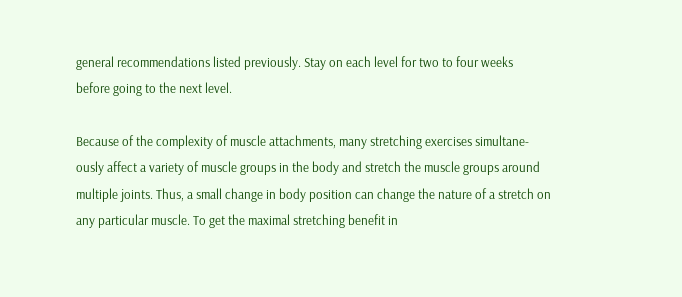general recommendations listed previously. Stay on each level for two to four weeks
before going to the next level.

Because of the complexity of muscle attachments, many stretching exercises simultane-ously affect a variety of muscle groups in the body and stretch the muscle groups around
multiple joints. Thus, a small change in body position can change the nature of a stretch on
any particular muscle. To get the maximal stretching benefit in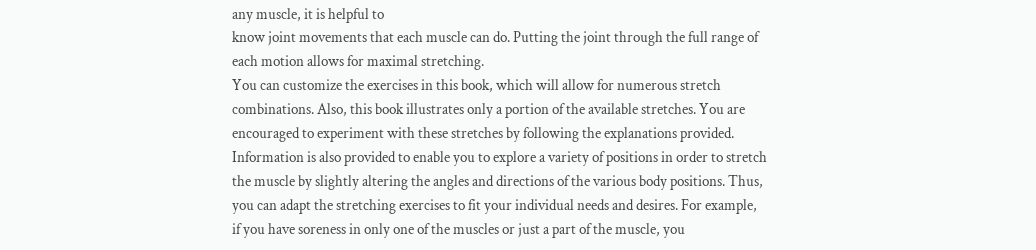any muscle, it is helpful to
know joint movements that each muscle can do. Putting the joint through the full range of
each motion allows for maximal stretching.
You can customize the exercises in this book, which will allow for numerous stretch
combinations. Also, this book illustrates only a portion of the available stretches. You are
encouraged to experiment with these stretches by following the explanations provided.
Information is also provided to enable you to explore a variety of positions in order to stretch
the muscle by slightly altering the angles and directions of the various body positions. Thus,
you can adapt the stretching exercises to fit your individual needs and desires. For example,
if you have soreness in only one of the muscles or just a part of the muscle, you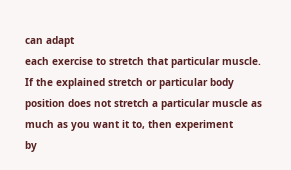can adapt
each exercise to stretch that particular muscle. If the explained stretch or particular body
position does not stretch a particular muscle as much as you want it to, then experiment
by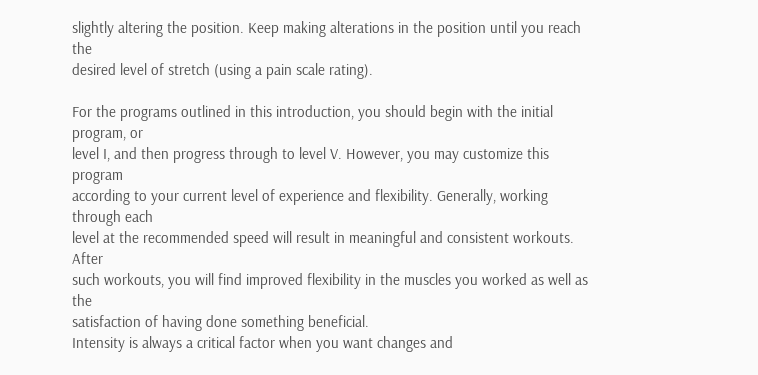slightly altering the position. Keep making alterations in the position until you reach the
desired level of stretch (using a pain scale rating).

For the programs outlined in this introduction, you should begin with the initial program, or
level I, and then progress through to level V. However, you may customize this program
according to your current level of experience and flexibility. Generally, working through each
level at the recommended speed will result in meaningful and consistent workouts. After
such workouts, you will find improved flexibility in the muscles you worked as well as the
satisfaction of having done something beneficial.
Intensity is always a critical factor when you want changes and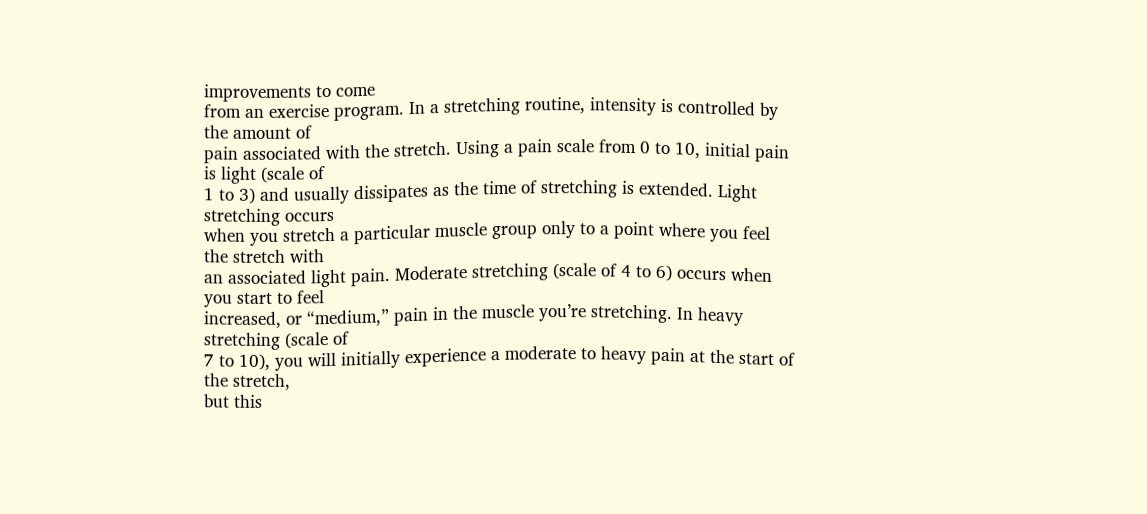improvements to come
from an exercise program. In a stretching routine, intensity is controlled by the amount of
pain associated with the stretch. Using a pain scale from 0 to 10, initial pain is light (scale of
1 to 3) and usually dissipates as the time of stretching is extended. Light stretching occurs
when you stretch a particular muscle group only to a point where you feel the stretch with
an associated light pain. Moderate stretching (scale of 4 to 6) occurs when you start to feel
increased, or “medium,” pain in the muscle you’re stretching. In heavy stretching (scale of
7 to 10), you will initially experience a moderate to heavy pain at the start of the stretch,
but this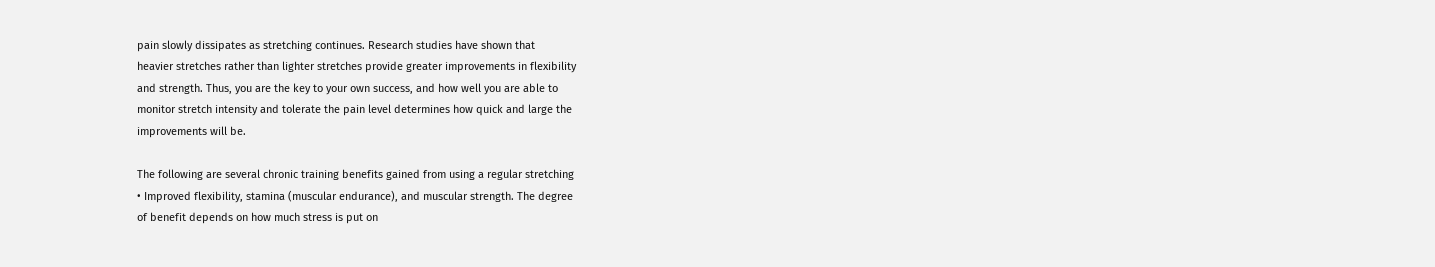pain slowly dissipates as stretching continues. Research studies have shown that
heavier stretches rather than lighter stretches provide greater improvements in flexibility
and strength. Thus, you are the key to your own success, and how well you are able to
monitor stretch intensity and tolerate the pain level determines how quick and large the
improvements will be.

The following are several chronic training benefits gained from using a regular stretching
• Improved flexibility, stamina (muscular endurance), and muscular strength. The degree
of benefit depends on how much stress is put on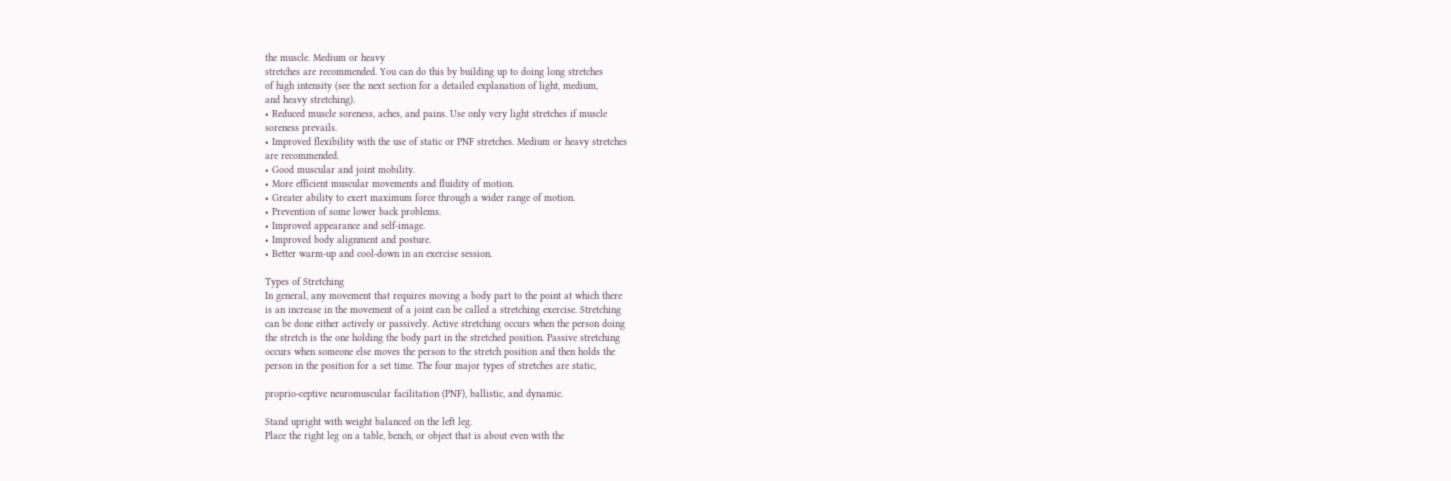the muscle. Medium or heavy
stretches are recommended. You can do this by building up to doing long stretches
of high intensity (see the next section for a detailed explanation of light, medium,
and heavy stretching).
• Reduced muscle soreness, aches, and pains. Use only very light stretches if muscle
soreness prevails.
• Improved flexibility with the use of static or PNF stretches. Medium or heavy stretches
are recommended.
• Good muscular and joint mobility.
• More efficient muscular movements and fluidity of motion.
• Greater ability to exert maximum force through a wider range of motion.
• Prevention of some lower back problems.
• Improved appearance and self-image.
• Improved body alignment and posture.
• Better warm-up and cool-down in an exercise session.

Types of Stretching
In general, any movement that requires moving a body part to the point at which there
is an increase in the movement of a joint can be called a stretching exercise. Stretching
can be done either actively or passively. Active stretching occurs when the person doing
the stretch is the one holding the body part in the stretched position. Passive stretching
occurs when someone else moves the person to the stretch position and then holds the
person in the position for a set time. The four major types of stretches are static,

proprio-ceptive neuromuscular facilitation (PNF), ballistic, and dynamic.

Stand upright with weight balanced on the left leg.
Place the right leg on a table, bench, or object that is about even with the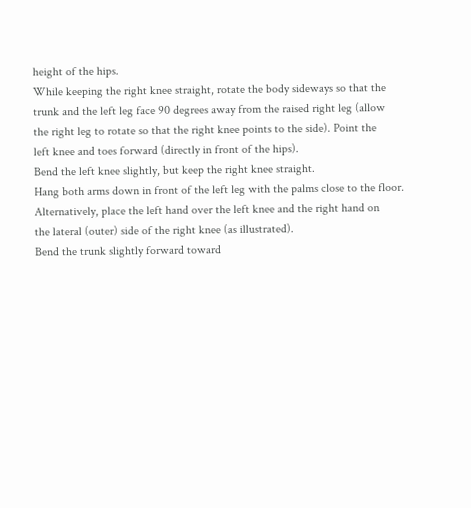height of the hips.
While keeping the right knee straight, rotate the body sideways so that the
trunk and the left leg face 90 degrees away from the raised right leg (allow
the right leg to rotate so that the right knee points to the side). Point the
left knee and toes forward (directly in front of the hips).
Bend the left knee slightly, but keep the right knee straight.
Hang both arms down in front of the left leg with the palms close to the floor.
Alternatively, place the left hand over the left knee and the right hand on
the lateral (outer) side of the right knee (as illustrated).
Bend the trunk slightly forward toward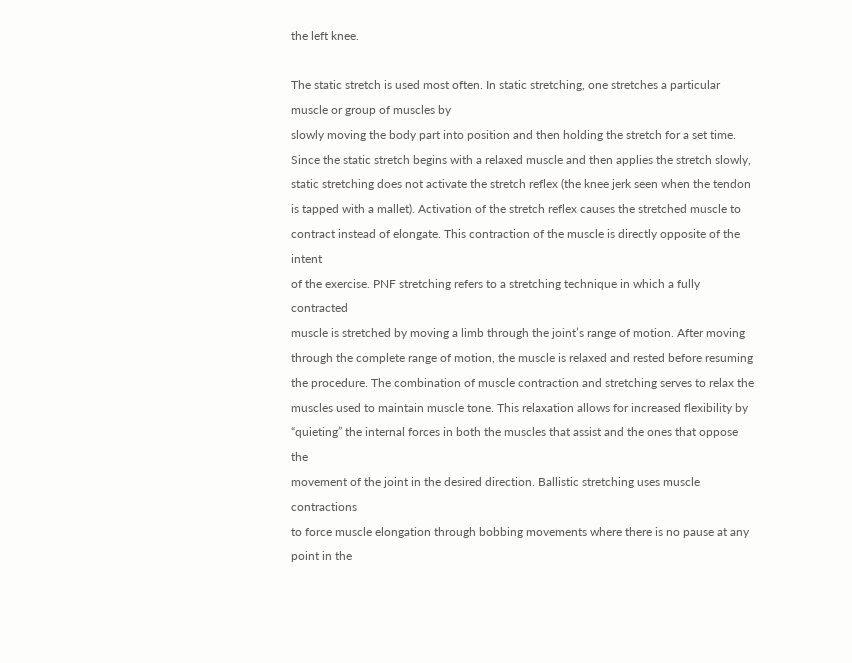the left knee.

The static stretch is used most often. In static stretching, one stretches a particular muscle or group of muscles by
slowly moving the body part into position and then holding the stretch for a set time.
Since the static stretch begins with a relaxed muscle and then applies the stretch slowly,
static stretching does not activate the stretch reflex (the knee jerk seen when the tendon
is tapped with a mallet). Activation of the stretch reflex causes the stretched muscle to
contract instead of elongate. This contraction of the muscle is directly opposite of the intent
of the exercise. PNF stretching refers to a stretching technique in which a fully contracted
muscle is stretched by moving a limb through the joint’s range of motion. After moving
through the complete range of motion, the muscle is relaxed and rested before resuming
the procedure. The combination of muscle contraction and stretching serves to relax the
muscles used to maintain muscle tone. This relaxation allows for increased flexibility by
“quieting” the internal forces in both the muscles that assist and the ones that oppose the
movement of the joint in the desired direction. Ballistic stretching uses muscle contractions
to force muscle elongation through bobbing movements where there is no pause at any
point in the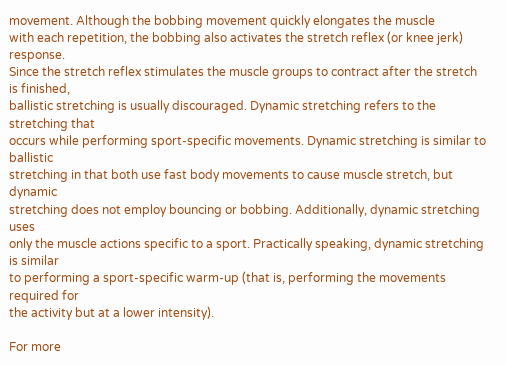movement. Although the bobbing movement quickly elongates the muscle
with each repetition, the bobbing also activates the stretch reflex (or knee jerk) response.
Since the stretch reflex stimulates the muscle groups to contract after the stretch is finished,
ballistic stretching is usually discouraged. Dynamic stretching refers to the stretching that
occurs while performing sport-specific movements. Dynamic stretching is similar to ballistic
stretching in that both use fast body movements to cause muscle stretch, but dynamic
stretching does not employ bouncing or bobbing. Additionally, dynamic stretching uses
only the muscle actions specific to a sport. Practically speaking, dynamic stretching is similar
to performing a sport-specific warm-up (that is, performing the movements required for
the activity but at a lower intensity).

For more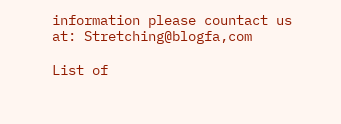information please countact us at: Stretching@blogfa,com

List of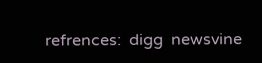refrences:  digg  newsvine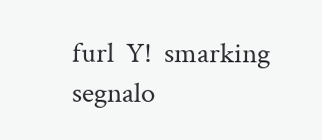furl  Y!  smarking  segnalo